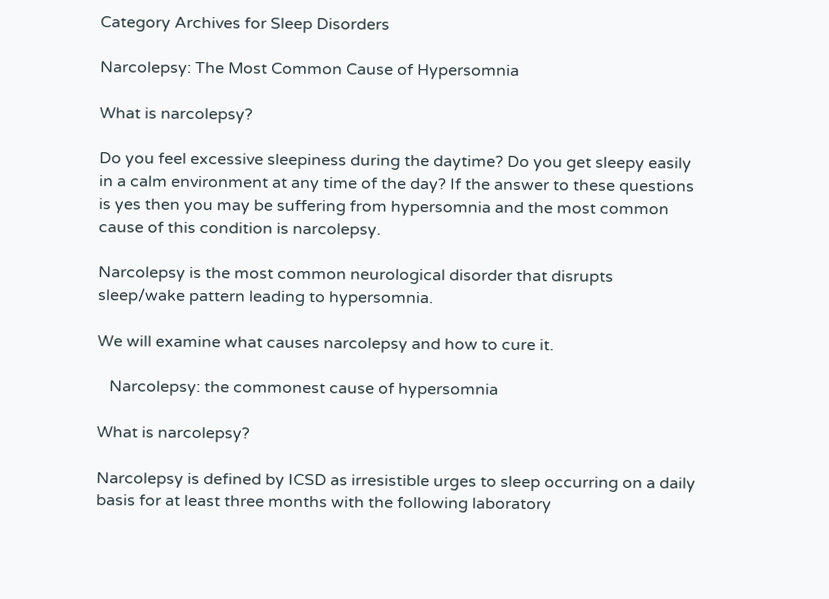Category Archives for Sleep Disorders

Narcolepsy: The Most Common Cause of Hypersomnia

What is narcolepsy?

Do you feel excessive sleepiness during the daytime? Do you get sleepy easily in a calm environment at any time of the day? If the answer to these questions is yes then you may be suffering from hypersomnia and the most common cause of this condition is narcolepsy.

Narcolepsy is the most common neurological disorder that disrupts sleep/wake pattern leading to hypersomnia.

We will examine what causes narcolepsy and how to cure it.

   Narcolepsy: the commonest cause of hypersomnia

What is narcolepsy?

Narcolepsy is defined by ICSD as irresistible urges to sleep occurring on a daily basis for at least three months with the following laboratory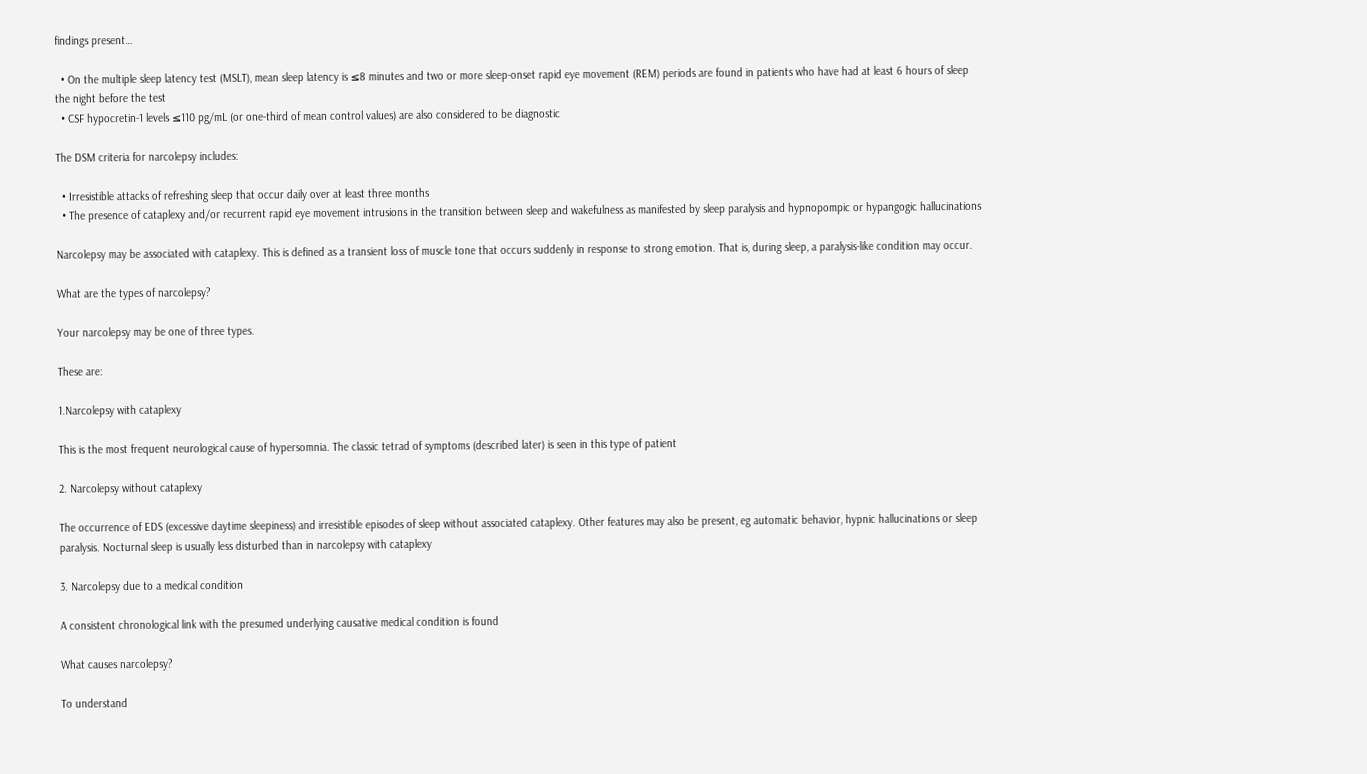findings present…

  • On the multiple sleep latency test (MSLT), mean sleep latency is ≤8 minutes and two or more sleep-onset rapid eye movement (REM) periods are found in patients who have had at least 6 hours of sleep the night before the test
  • CSF hypocretin-1 levels ≤110 pg/mL (or one-third of mean control values) are also considered to be diagnostic

The DSM criteria for narcolepsy includes:

  • Irresistible attacks of refreshing sleep that occur daily over at least three months
  • The presence of cataplexy and/or recurrent rapid eye movement intrusions in the transition between sleep and wakefulness as manifested by sleep paralysis and hypnopompic or hypangogic hallucinations

Narcolepsy may be associated with cataplexy. This is defined as a transient loss of muscle tone that occurs suddenly in response to strong emotion. That is, during sleep, a paralysis-like condition may occur.

What are the types of narcolepsy?

Your narcolepsy may be one of three types.

These are:

1.Narcolepsy with cataplexy

This is the most frequent neurological cause of hypersomnia. The classic tetrad of symptoms (described later) is seen in this type of patient

2. Narcolepsy without cataplexy

The occurrence of EDS (excessive daytime sleepiness) and irresistible episodes of sleep without associated cataplexy. Other features may also be present, eg automatic behavior, hypnic hallucinations or sleep paralysis. Nocturnal sleep is usually less disturbed than in narcolepsy with cataplexy

3. Narcolepsy due to a medical condition

A consistent chronological link with the presumed underlying causative medical condition is found

What causes narcolepsy?

To understand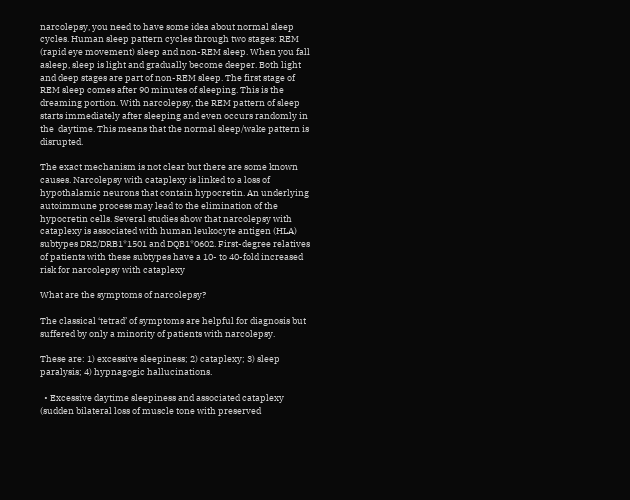narcolepsy, you need to have some idea about normal sleep cycles. Human sleep pattern cycles through two stages: REM (rapid eye movement) sleep and non-REM sleep. When you fall asleep, sleep is light and gradually become deeper. Both light and deep stages are part of non-REM sleep. The first stage of REM sleep comes after 90 minutes of sleeping. This is the dreaming portion. With narcolepsy, the REM pattern of sleep starts immediately after sleeping and even occurs randomly in the  daytime. This means that the normal sleep/wake pattern is disrupted.

The exact mechanism is not clear but there are some known causes. Narcolepsy with cataplexy is linked to a loss of hypothalamic neurons that contain hypocretin. An underlying autoimmune process may lead to the elimination of the hypocretin cells. Several studies show that narcolepsy with cataplexy is associated with human leukocyte antigen (HLA) subtypes DR2/DRB1*1501 and DQB1*0602. First-degree relatives of patients with these subtypes have a 10- to 40-fold increased risk for narcolepsy with cataplexy

What are the symptoms of narcolepsy?

The classical ‘tetrad’ of symptoms are helpful for diagnosis but suffered by only a minority of patients with narcolepsy.

These are: 1) excessive sleepiness; 2) cataplexy; 3) sleep paralysis; 4) hypnagogic hallucinations.

  • Excessive daytime sleepiness and associated cataplexy (sudden bilateral loss of muscle tone with preserved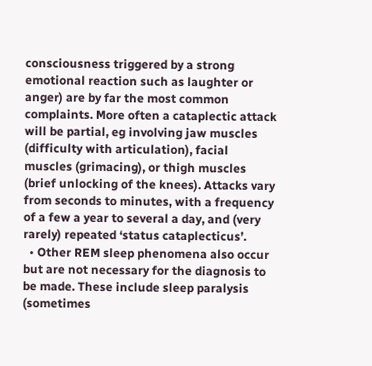consciousness triggered by a strong emotional reaction such as laughter or anger) are by far the most common complaints. More often a cataplectic attack will be partial, eg involving jaw muscles (difficulty with articulation), facial muscles (grimacing), or thigh muscles (brief unlocking of the knees). Attacks vary from seconds to minutes, with a frequency of a few a year to several a day, and (very rarely) repeated ‘status cataplecticus’.
  • Other REM sleep phenomena also occur but are not necessary for the diagnosis to be made. These include sleep paralysis (sometimes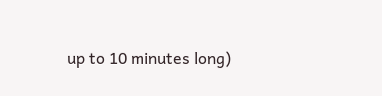up to 10 minutes long)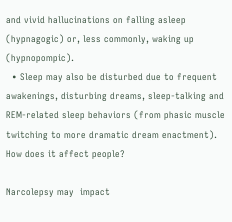and vivid hallucinations on falling asleep (hypnagogic) or, less commonly, waking up (hypnopompic).
  • Sleep may also be disturbed due to frequent awakenings, disturbing dreams, sleep-talking and REM-related sleep behaviors (from phasic muscle twitching to more dramatic dream enactment).
How does it affect people?

Narcolepsy may  impact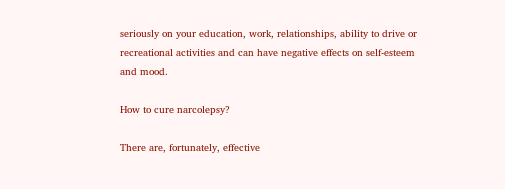seriously on your education, work, relationships, ability to drive or recreational activities and can have negative effects on self-esteem and mood.

How to cure narcolepsy?

There are, fortunately, effective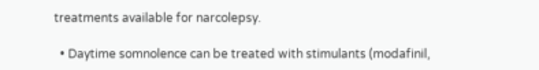treatments available for narcolepsy.

  • Daytime somnolence can be treated with stimulants (modafinil,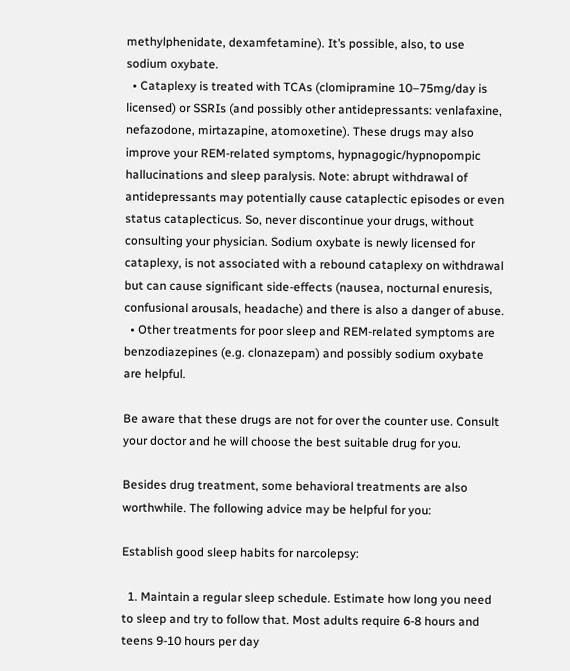methylphenidate, dexamfetamine). It’s possible, also, to use sodium oxybate.
  • Cataplexy is treated with TCAs (clomipramine 10–75mg/day is licensed) or SSRIs (and possibly other antidepressants: venlafaxine, nefazodone, mirtazapine, atomoxetine). These drugs may also improve your REM-related symptoms, hypnagogic/hypnopompic hallucinations and sleep paralysis. Note: abrupt withdrawal of antidepressants may potentially cause cataplectic episodes or even status cataplecticus. So, never discontinue your drugs, without consulting your physician. Sodium oxybate is newly licensed for cataplexy, is not associated with a rebound cataplexy on withdrawal but can cause significant side-effects (nausea, nocturnal enuresis, confusional arousals, headache) and there is also a danger of abuse.
  • Other treatments for poor sleep and REM-related symptoms are benzodiazepines (e.g. clonazepam) and possibly sodium oxybate are helpful.

Be aware that these drugs are not for over the counter use. Consult your doctor and he will choose the best suitable drug for you.

Besides drug treatment, some behavioral treatments are also worthwhile. The following advice may be helpful for you:

Establish good sleep habits for narcolepsy:

  1. Maintain a regular sleep schedule. Estimate how long you need to sleep and try to follow that. Most adults require 6-8 hours and teens 9-10 hours per day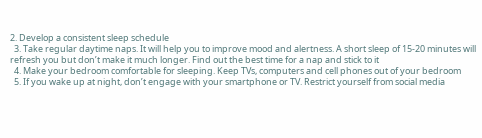2. Develop a consistent sleep schedule
  3. Take regular daytime naps. It will help you to improve mood and alertness. A short sleep of 15-20 minutes will refresh you but don’t make it much longer. Find out the best time for a nap and stick to it
  4. Make your bedroom comfortable for sleeping. Keep TVs, computers and cell phones out of your bedroom
  5. If you wake up at night, don’t engage with your smartphone or TV. Restrict yourself from social media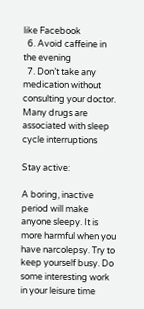like Facebook
  6. Avoid caffeine in the evening
  7. Don’t take any medication without consulting your doctor. Many drugs are associated with sleep cycle interruptions

Stay active:

A boring, inactive period will make anyone sleepy. It is more harmful when you have narcolepsy. Try to keep yourself busy. Do some interesting work in your leisure time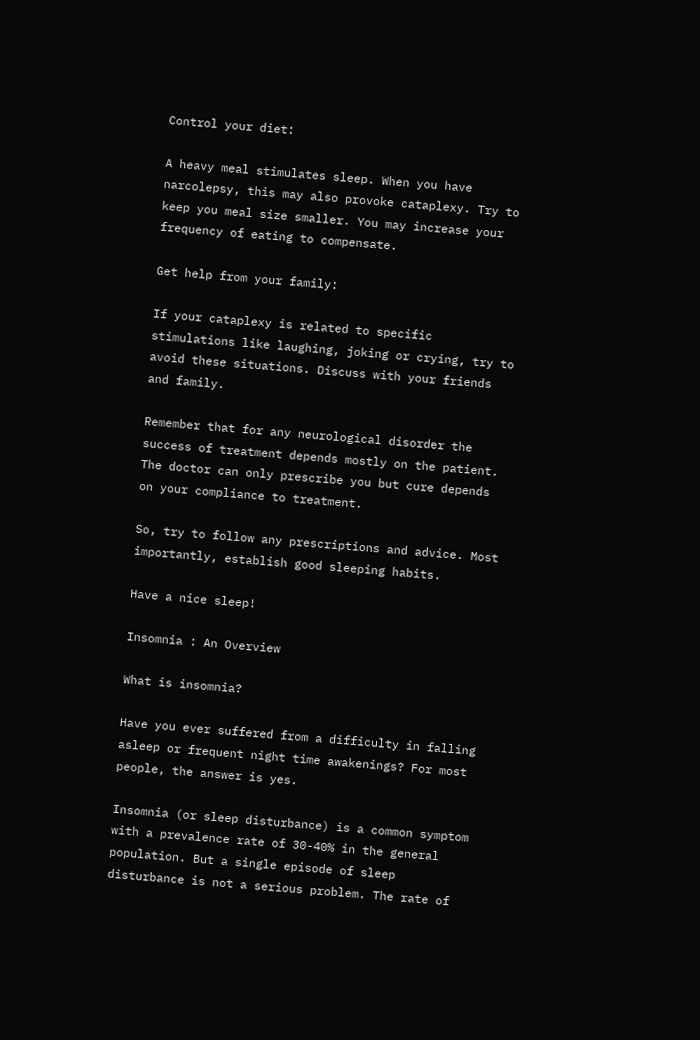Control your diet:

A heavy meal stimulates sleep. When you have narcolepsy, this may also provoke cataplexy. Try to keep you meal size smaller. You may increase your frequency of eating to compensate.

Get help from your family:

If your cataplexy is related to specific stimulations like laughing, joking or crying, try to avoid these situations. Discuss with your friends and family.

Remember that for any neurological disorder the success of treatment depends mostly on the patient. The doctor can only prescribe you but cure depends on your compliance to treatment.

So, try to follow any prescriptions and advice. Most importantly, establish good sleeping habits.

Have a nice sleep!

Insomnia : An Overview

What is insomnia?

Have you ever suffered from a difficulty in falling asleep or frequent night time awakenings? For most people, the answer is yes.

Insomnia (or sleep disturbance) is a common symptom with a prevalence rate of 30-40% in the general population. But a single episode of sleep disturbance is not a serious problem. The rate of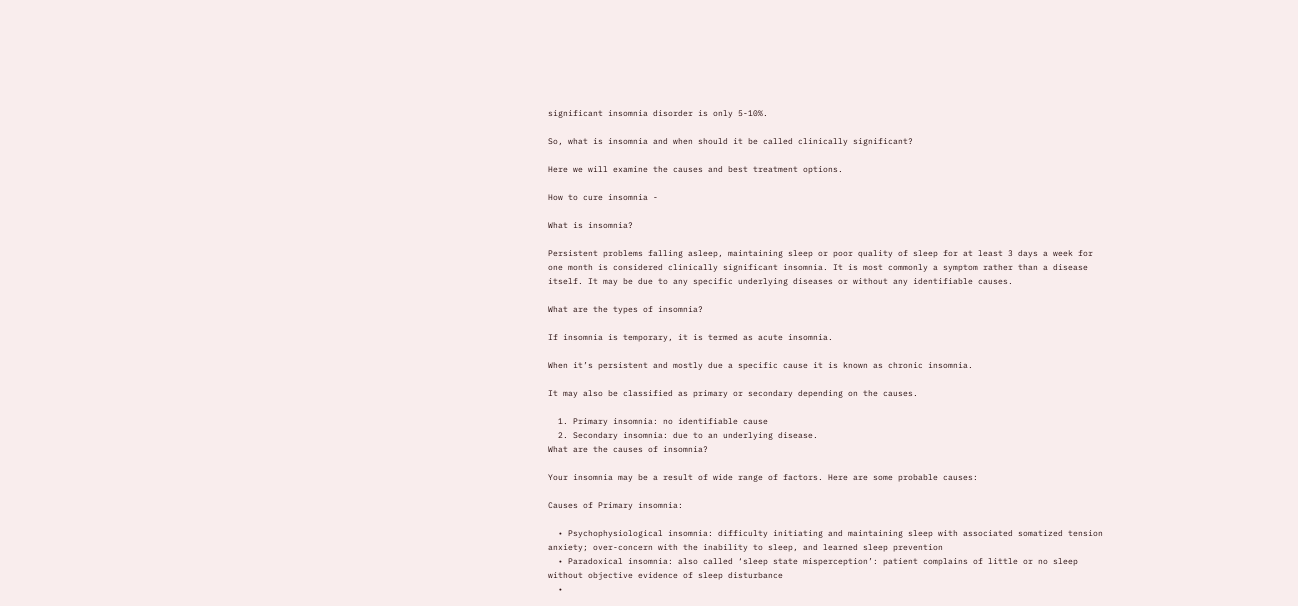significant insomnia disorder is only 5-10%.

So, what is insomnia and when should it be called clinically significant?

Here we will examine the causes and best treatment options.

How to cure insomnia -

What is insomnia?

Persistent problems falling asleep, maintaining sleep or poor quality of sleep for at least 3 days a week for one month is considered clinically significant insomnia. It is most commonly a symptom rather than a disease itself. It may be due to any specific underlying diseases or without any identifiable causes.

What are the types of insomnia?

If insomnia is temporary, it is termed as acute insomnia.

When it’s persistent and mostly due a specific cause it is known as chronic insomnia.

It may also be classified as primary or secondary depending on the causes.

  1. Primary insomnia: no identifiable cause
  2. Secondary insomnia: due to an underlying disease.
What are the causes of insomnia?

Your insomnia may be a result of wide range of factors. Here are some probable causes:

Causes of Primary insomnia:

  • Psychophysiological insomnia: difficulty initiating and maintaining sleep with associated somatized tension anxiety; over-concern with the inability to sleep, and learned sleep prevention
  • Paradoxical insomnia: also called ‘sleep state misperception’: patient complains of little or no sleep without objective evidence of sleep disturbance
  •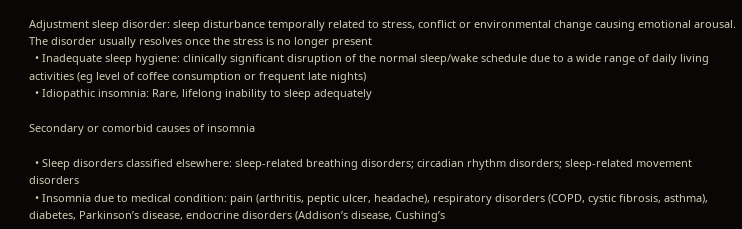Adjustment sleep disorder: sleep disturbance temporally related to stress, conflict or environmental change causing emotional arousal. The disorder usually resolves once the stress is no longer present
  • Inadequate sleep hygiene: clinically significant disruption of the normal sleep/wake schedule due to a wide range of daily living activities (eg level of coffee consumption or frequent late nights)
  • Idiopathic insomnia: Rare, lifelong inability to sleep adequately

Secondary or comorbid causes of insomnia

  • Sleep disorders classified elsewhere: sleep-related breathing disorders; circadian rhythm disorders; sleep-related movement disorders
  • Insomnia due to medical condition: pain (arthritis, peptic ulcer, headache), respiratory disorders (COPD, cystic fibrosis, asthma), diabetes, Parkinson’s disease, endocrine disorders (Addison’s disease, Cushing’s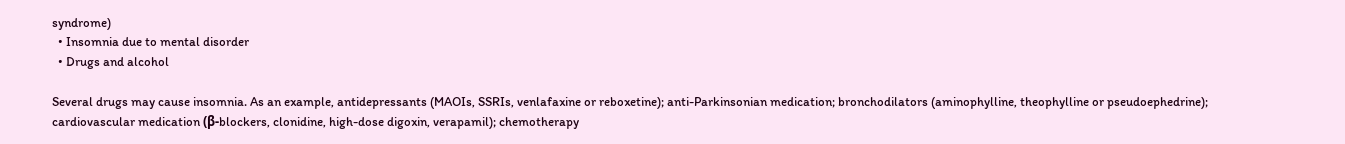syndrome)
  • Insomnia due to mental disorder
  • Drugs and alcohol

Several drugs may cause insomnia. As an example, antidepressants (MAOIs, SSRIs, venlafaxine or reboxetine); anti-Parkinsonian medication; bronchodilators (aminophylline, theophylline or pseudoephedrine); cardiovascular medication (β-blockers, clonidine, high-dose digoxin, verapamil); chemotherapy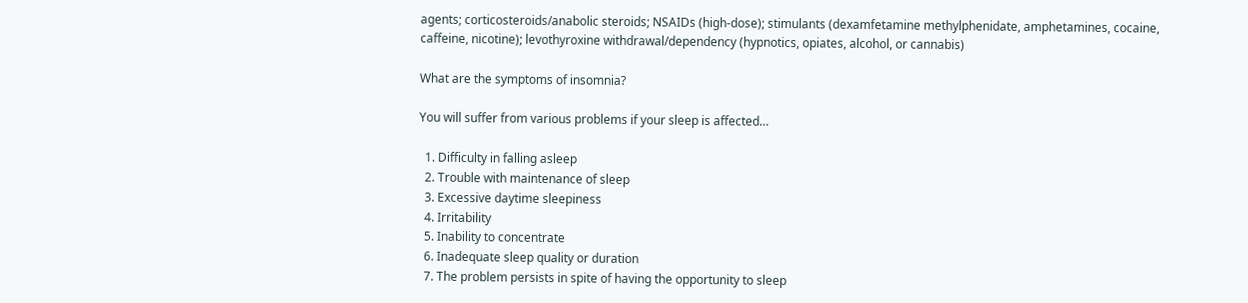agents; corticosteroids/anabolic steroids; NSAIDs (high-dose); stimulants (dexamfetamine methylphenidate, amphetamines, cocaine, caffeine, nicotine); levothyroxine withdrawal/dependency (hypnotics, opiates, alcohol, or cannabis)

What are the symptoms of insomnia?

You will suffer from various problems if your sleep is affected…

  1. Difficulty in falling asleep
  2. Trouble with maintenance of sleep
  3. Excessive daytime sleepiness
  4. Irritability
  5. Inability to concentrate
  6. Inadequate sleep quality or duration
  7. The problem persists in spite of having the opportunity to sleep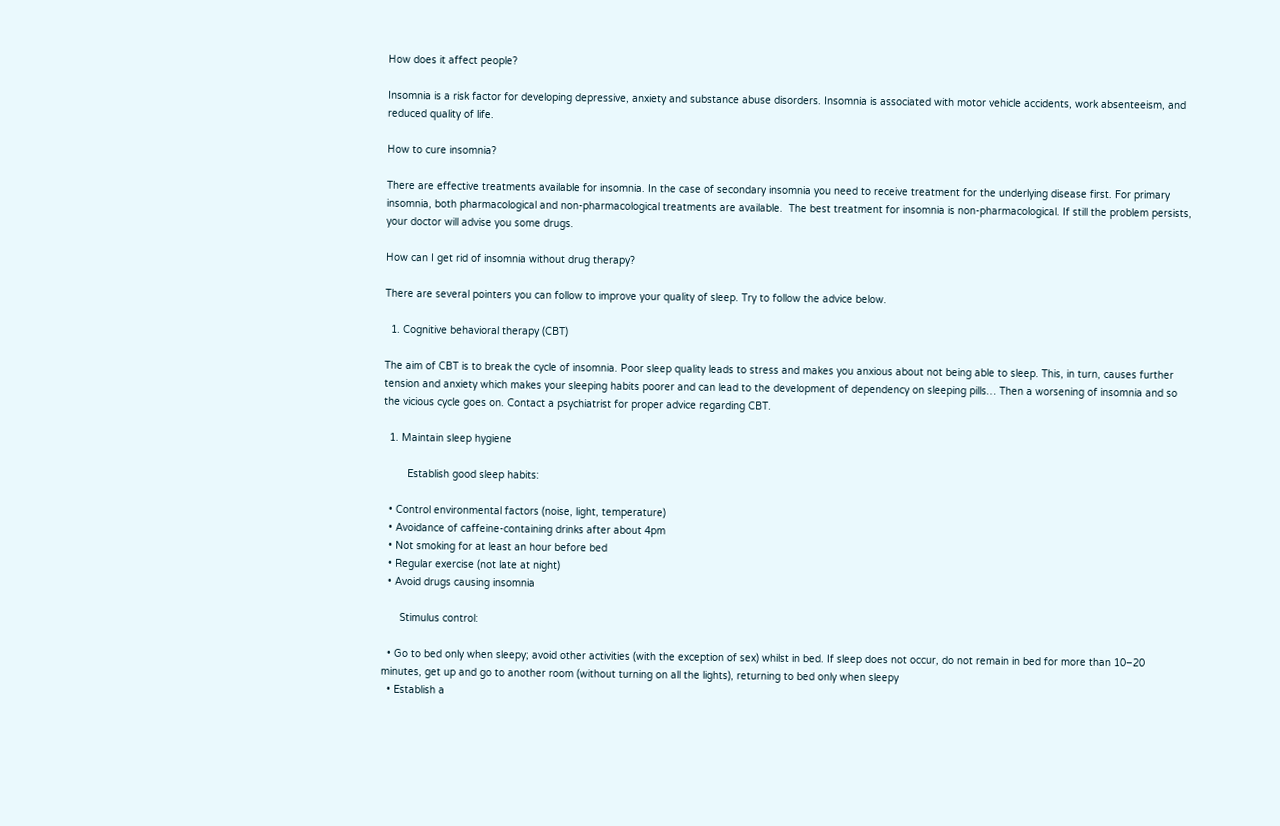How does it affect people?

Insomnia is a risk factor for developing depressive, anxiety and substance abuse disorders. Insomnia is associated with motor vehicle accidents, work absenteeism, and reduced quality of life.

How to cure insomnia?

There are effective treatments available for insomnia. In the case of secondary insomnia you need to receive treatment for the underlying disease first. For primary insomnia, both pharmacological and non-pharmacological treatments are available.  The best treatment for insomnia is non-pharmacological. If still the problem persists, your doctor will advise you some drugs.

How can I get rid of insomnia without drug therapy?

There are several pointers you can follow to improve your quality of sleep. Try to follow the advice below.

  1. Cognitive behavioral therapy (CBT)

The aim of CBT is to break the cycle of insomnia. Poor sleep quality leads to stress and makes you anxious about not being able to sleep. This, in turn, causes further tension and anxiety which makes your sleeping habits poorer and can lead to the development of dependency on sleeping pills… Then a worsening of insomnia and so the vicious cycle goes on. Contact a psychiatrist for proper advice regarding CBT.

  1. Maintain sleep hygiene

        Establish good sleep habits:

  • Control environmental factors (noise, light, temperature)
  • Avoidance of caffeine-containing drinks after about 4pm
  • Not smoking for at least an hour before bed
  • Regular exercise (not late at night)
  • Avoid drugs causing insomnia

      Stimulus control:

  • Go to bed only when sleepy; avoid other activities (with the exception of sex) whilst in bed. If sleep does not occur, do not remain in bed for more than 10–20 minutes, get up and go to another room (without turning on all the lights), returning to bed only when sleepy
  • Establish a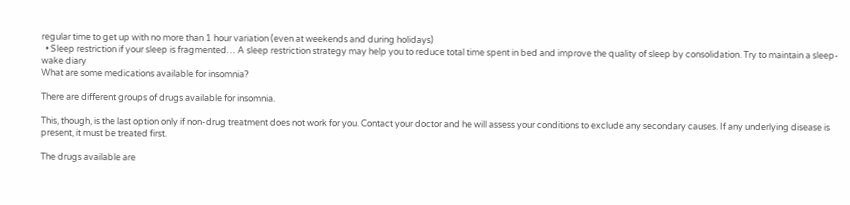regular time to get up with no more than 1 hour variation (even at weekends and during holidays)
  • Sleep restriction if your sleep is fragmented… A sleep restriction strategy may help you to reduce total time spent in bed and improve the quality of sleep by consolidation. Try to maintain a sleep-wake diary
What are some medications available for insomnia?

There are different groups of drugs available for insomnia.

This, though, is the last option only if non-drug treatment does not work for you. Contact your doctor and he will assess your conditions to exclude any secondary causes. If any underlying disease is present, it must be treated first.

The drugs available are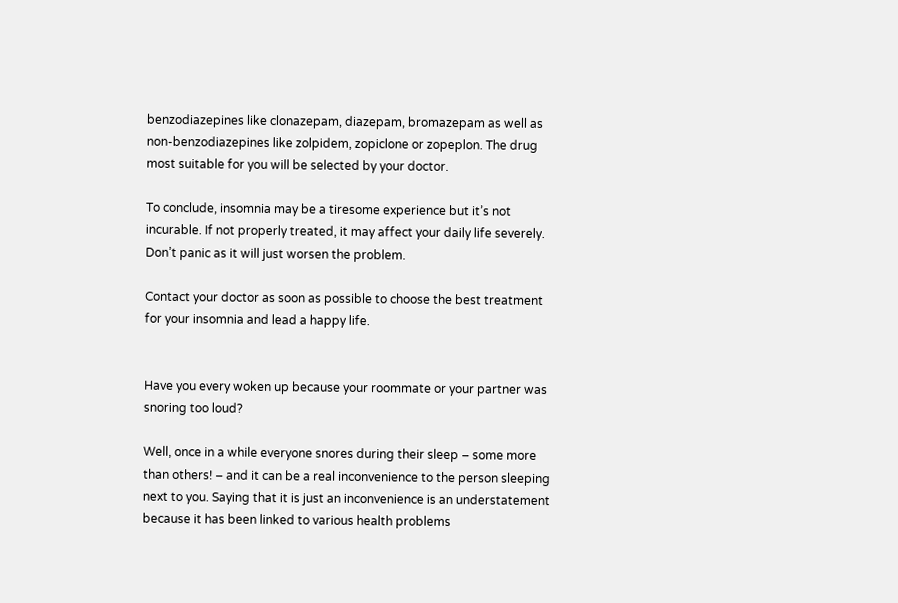benzodiazepines like clonazepam, diazepam, bromazepam as well as non-benzodiazepines like zolpidem, zopiclone or zopeplon. The drug most suitable for you will be selected by your doctor.

To conclude, insomnia may be a tiresome experience but it’s not incurable. If not properly treated, it may affect your daily life severely. Don’t panic as it will just worsen the problem.

Contact your doctor as soon as possible to choose the best treatment for your insomnia and lead a happy life.


Have you every woken up because your roommate or your partner was snoring too loud?

Well, once in a while everyone snores during their sleep – some more than others! – and it can be a real inconvenience to the person sleeping next to you. Saying that it is just an inconvenience is an understatement because it has been linked to various health problems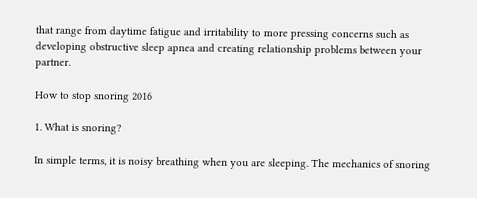that range from daytime fatigue and irritability to more pressing concerns such as developing obstructive sleep apnea and creating relationship problems between your partner.

How to stop snoring 2016

1. What is snoring?

In simple terms, it is noisy breathing when you are sleeping. The mechanics of snoring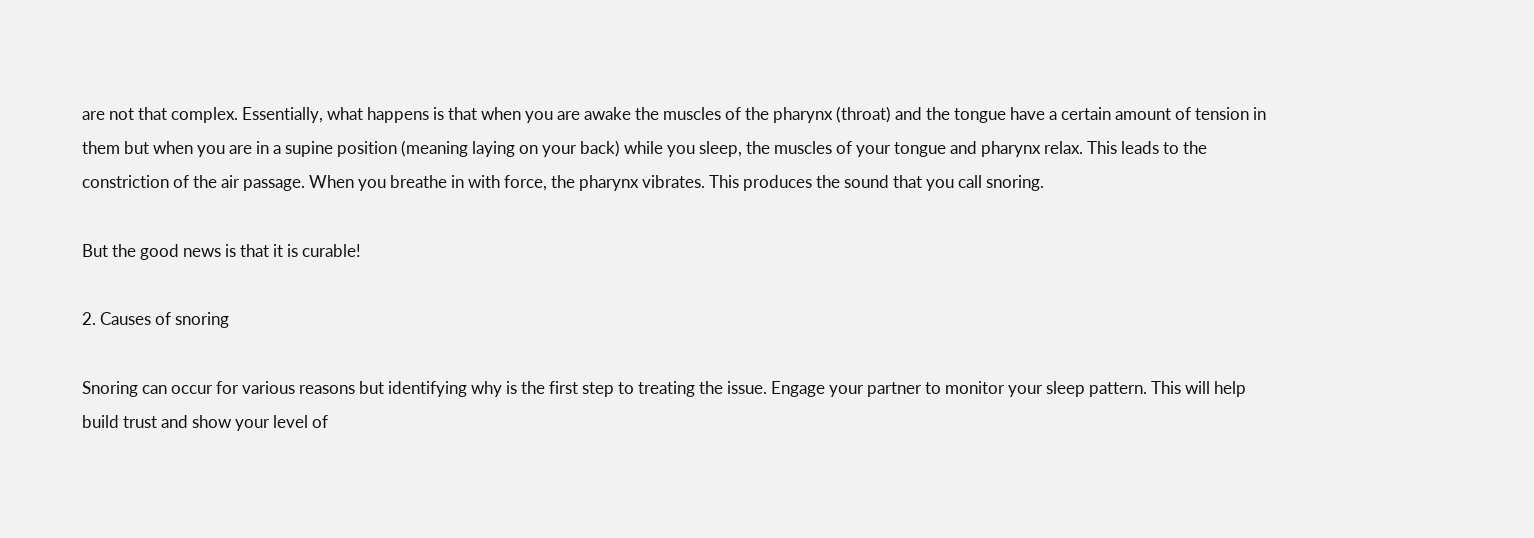are not that complex. Essentially, what happens is that when you are awake the muscles of the pharynx (throat) and the tongue have a certain amount of tension in them but when you are in a supine position (meaning laying on your back) while you sleep, the muscles of your tongue and pharynx relax. This leads to the constriction of the air passage. When you breathe in with force, the pharynx vibrates. This produces the sound that you call snoring.

But the good news is that it is curable!

2. Causes of snoring

Snoring can occur for various reasons but identifying why is the first step to treating the issue. Engage your partner to monitor your sleep pattern. This will help build trust and show your level of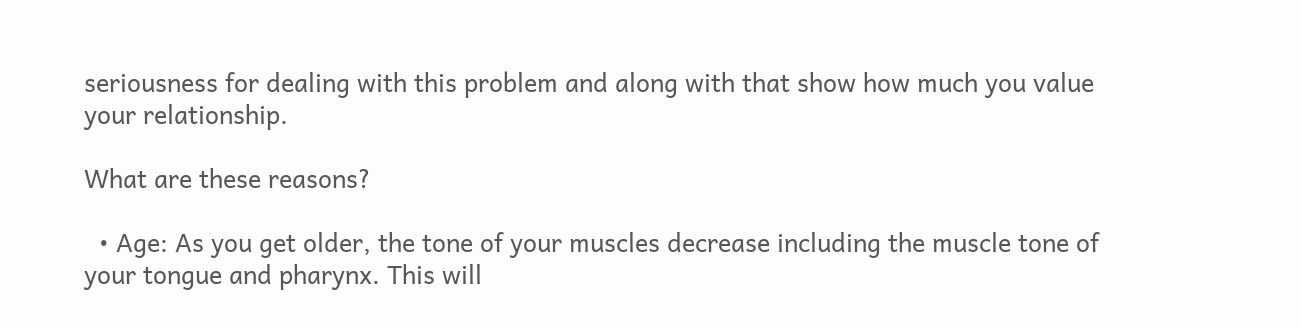seriousness for dealing with this problem and along with that show how much you value your relationship.

What are these reasons?

  • Age: As you get older, the tone of your muscles decrease including the muscle tone of your tongue and pharynx. This will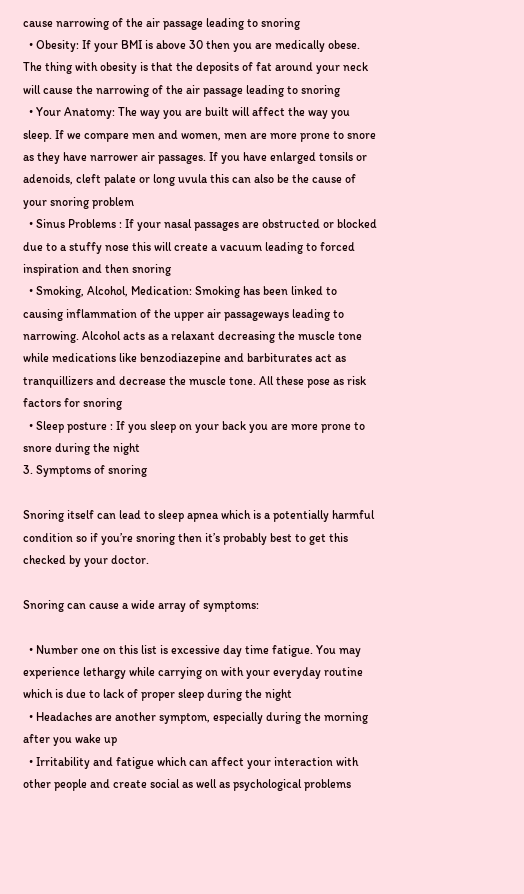cause narrowing of the air passage leading to snoring
  • Obesity: If your BMI is above 30 then you are medically obese. The thing with obesity is that the deposits of fat around your neck will cause the narrowing of the air passage leading to snoring
  • Your Anatomy: The way you are built will affect the way you sleep. If we compare men and women, men are more prone to snore as they have narrower air passages. If you have enlarged tonsils or adenoids, cleft palate or long uvula this can also be the cause of your snoring problem
  • Sinus Problems : If your nasal passages are obstructed or blocked due to a stuffy nose this will create a vacuum leading to forced inspiration and then snoring
  • Smoking, Alcohol, Medication: Smoking has been linked to causing inflammation of the upper air passageways leading to narrowing. Alcohol acts as a relaxant decreasing the muscle tone while medications like benzodiazepine and barbiturates act as tranquillizers and decrease the muscle tone. All these pose as risk factors for snoring
  • Sleep posture : If you sleep on your back you are more prone to snore during the night
3. Symptoms of snoring

Snoring itself can lead to sleep apnea which is a potentially harmful condition so if you’re snoring then it’s probably best to get this checked by your doctor.

Snoring can cause a wide array of symptoms:

  • Number one on this list is excessive day time fatigue. You may experience lethargy while carrying on with your everyday routine which is due to lack of proper sleep during the night
  • Headaches are another symptom, especially during the morning after you wake up
  • Irritability and fatigue which can affect your interaction with other people and create social as well as psychological problems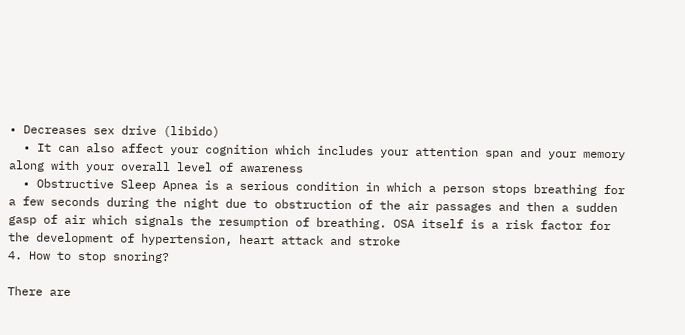• Decreases sex drive (libido)
  • It can also affect your cognition which includes your attention span and your memory along with your overall level of awareness
  • Obstructive Sleep Apnea is a serious condition in which a person stops breathing for a few seconds during the night due to obstruction of the air passages and then a sudden gasp of air which signals the resumption of breathing. OSA itself is a risk factor for the development of hypertension, heart attack and stroke
4. How to stop snoring?

There are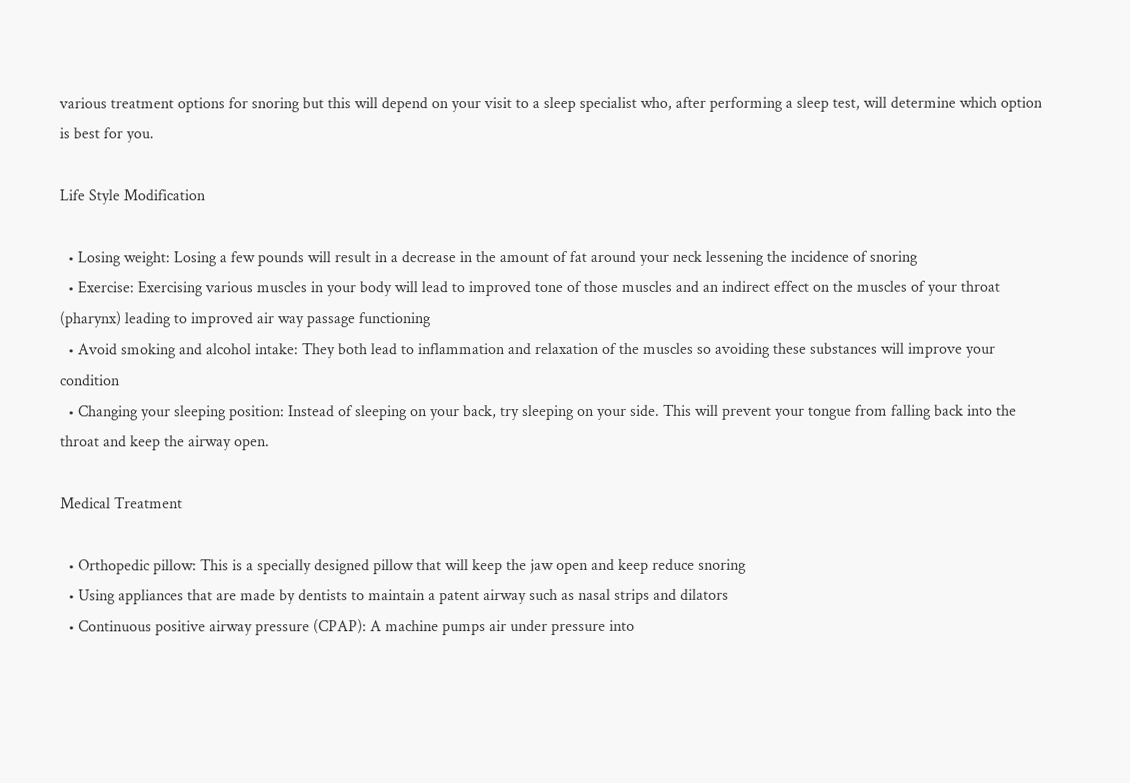various treatment options for snoring but this will depend on your visit to a sleep specialist who, after performing a sleep test, will determine which option is best for you.

Life Style Modification

  • Losing weight: Losing a few pounds will result in a decrease in the amount of fat around your neck lessening the incidence of snoring
  • Exercise: Exercising various muscles in your body will lead to improved tone of those muscles and an indirect effect on the muscles of your throat (pharynx) leading to improved air way passage functioning
  • Avoid smoking and alcohol intake: They both lead to inflammation and relaxation of the muscles so avoiding these substances will improve your condition
  • Changing your sleeping position: Instead of sleeping on your back, try sleeping on your side. This will prevent your tongue from falling back into the throat and keep the airway open.

Medical Treatment

  • Orthopedic pillow: This is a specially designed pillow that will keep the jaw open and keep reduce snoring
  • Using appliances that are made by dentists to maintain a patent airway such as nasal strips and dilators
  • Continuous positive airway pressure (CPAP): A machine pumps air under pressure into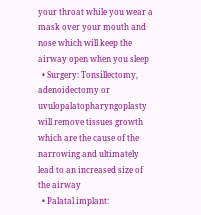your throat while you wear a mask over your mouth and nose which will keep the airway open when you sleep
  • Surgery: Tonsillectomy, adenoidectomy or uvulopalatopharyngoplasty will remove tissues growth which are the cause of the narrowing and ultimately lead to an increased size of the airway
  • Palatal implant: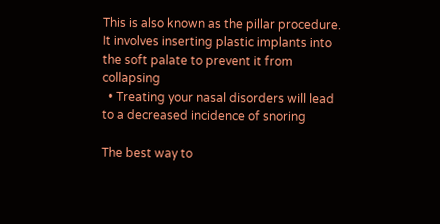This is also known as the pillar procedure. It involves inserting plastic implants into the soft palate to prevent it from collapsing
  • Treating your nasal disorders will lead to a decreased incidence of snoring

The best way to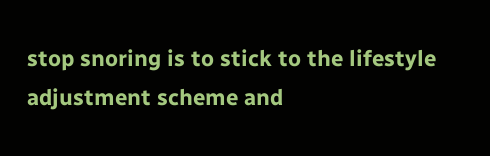stop snoring is to stick to the lifestyle adjustment scheme and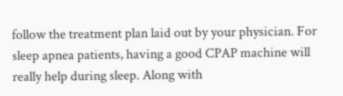follow the treatment plan laid out by your physician. For sleep apnea patients, having a good CPAP machine will really help during sleep. Along with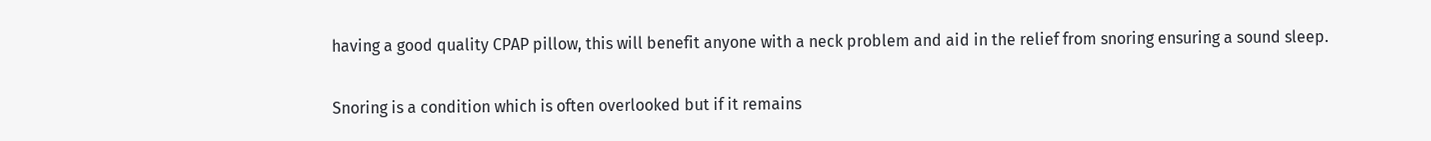having a good quality CPAP pillow, this will benefit anyone with a neck problem and aid in the relief from snoring ensuring a sound sleep.

Snoring is a condition which is often overlooked but if it remains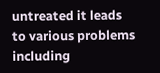untreated it leads to various problems including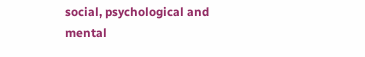social, psychological and mental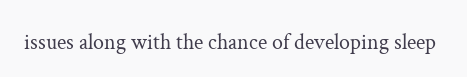issues along with the chance of developing sleep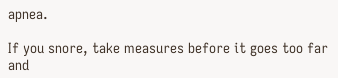apnea.

If you snore, take measures before it goes too far and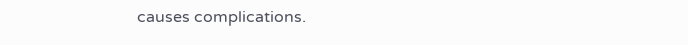causes complications.